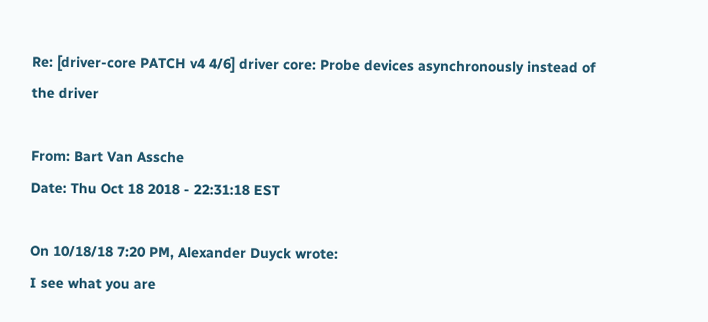Re: [driver-core PATCH v4 4/6] driver core: Probe devices asynchronously instead of the driver

From: Bart Van Assche
Date: Thu Oct 18 2018 - 22:31:18 EST

On 10/18/18 7:20 PM, Alexander Duyck wrote:
I see what you are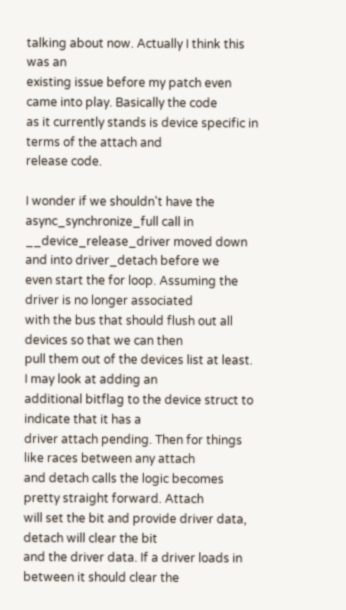talking about now. Actually I think this was an
existing issue before my patch even came into play. Basically the code
as it currently stands is device specific in terms of the attach and
release code.

I wonder if we shouldn't have the async_synchronize_full call in
__device_release_driver moved down and into driver_detach before we
even start the for loop. Assuming the driver is no longer associated
with the bus that should flush out all devices so that we can then
pull them out of the devices list at least. I may look at adding an
additional bitflag to the device struct to indicate that it has a
driver attach pending. Then for things like races between any attach
and detach calls the logic becomes pretty straight forward. Attach
will set the bit and provide driver data, detach will clear the bit
and the driver data. If a driver loads in between it should clear the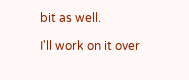bit as well.

I'll work on it over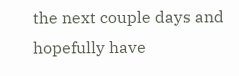the next couple days and hopefully have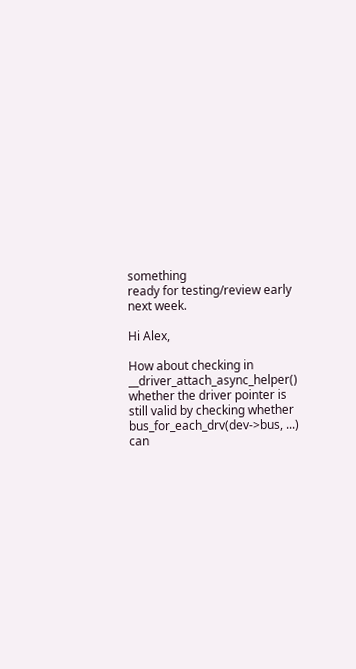something
ready for testing/review early next week.

Hi Alex,

How about checking in __driver_attach_async_helper() whether the driver pointer is still valid by checking whether bus_for_each_drv(dev->bus, ...) can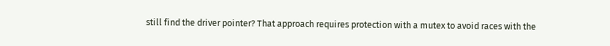still find the driver pointer? That approach requires protection with a mutex to avoid races with the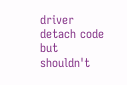driver detach code but shouldn't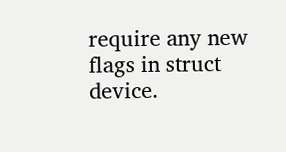require any new flags in struct device.